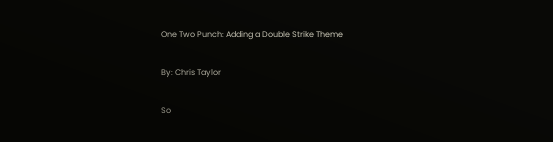One Two Punch: Adding a Double Strike Theme

By: Chris Taylor

So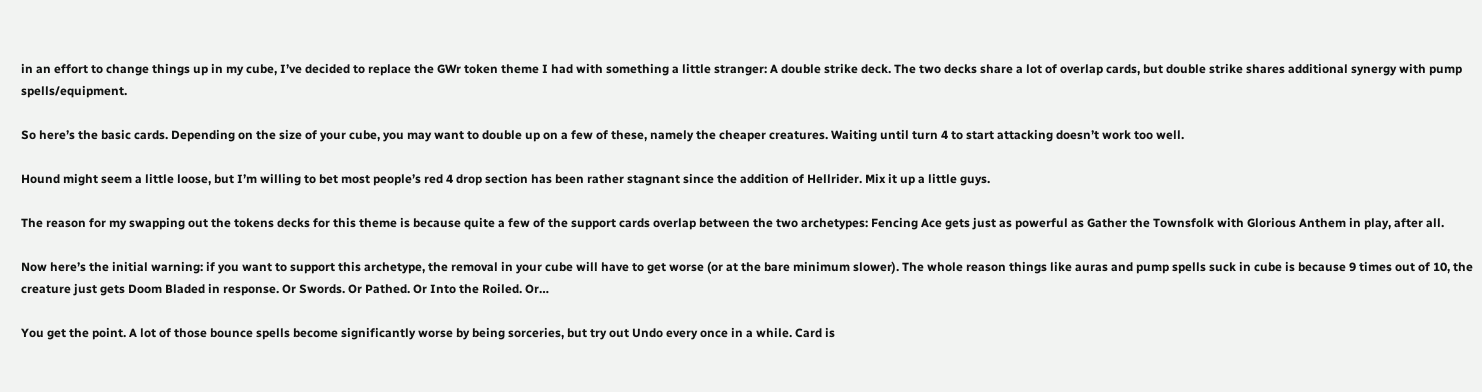in an effort to change things up in my cube, I’ve decided to replace the GWr token theme I had with something a little stranger: A double strike deck. The two decks share a lot of overlap cards, but double strike shares additional synergy with pump spells/equipment.

So here’s the basic cards. Depending on the size of your cube, you may want to double up on a few of these, namely the cheaper creatures. Waiting until turn 4 to start attacking doesn’t work too well.

Hound might seem a little loose, but I’m willing to bet most people’s red 4 drop section has been rather stagnant since the addition of Hellrider. Mix it up a little guys.

The reason for my swapping out the tokens decks for this theme is because quite a few of the support cards overlap between the two archetypes: Fencing Ace gets just as powerful as Gather the Townsfolk with Glorious Anthem in play, after all.

Now here’s the initial warning: if you want to support this archetype, the removal in your cube will have to get worse (or at the bare minimum slower). The whole reason things like auras and pump spells suck in cube is because 9 times out of 10, the creature just gets Doom Bladed in response. Or Swords. Or Pathed. Or Into the Roiled. Or…

You get the point. A lot of those bounce spells become significantly worse by being sorceries, but try out Undo every once in a while. Card is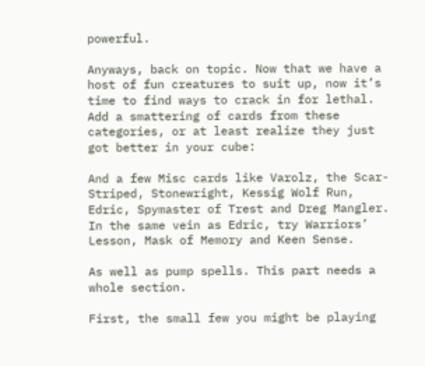powerful.

Anyways, back on topic. Now that we have a host of fun creatures to suit up, now it’s time to find ways to crack in for lethal. Add a smattering of cards from these categories, or at least realize they just got better in your cube:

And a few Misc cards like Varolz, the Scar-Striped, Stonewright, Kessig Wolf Run, Edric, Spymaster of Trest and Dreg Mangler. In the same vein as Edric, try Warriors’ Lesson, Mask of Memory and Keen Sense.

As well as pump spells. This part needs a whole section.

First, the small few you might be playing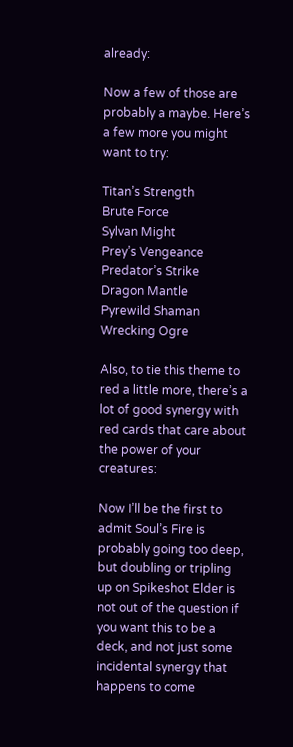already:

Now a few of those are probably a maybe. Here’s a few more you might want to try:

Titan’s Strength
Brute Force
Sylvan Might
Prey’s Vengeance
Predator’s Strike
Dragon Mantle
Pyrewild Shaman
Wrecking Ogre

Also, to tie this theme to red a little more, there’s a lot of good synergy with red cards that care about the power of your creatures:

Now I’ll be the first to admit Soul’s Fire is probably going too deep, but doubling or tripling up on Spikeshot Elder is not out of the question if you want this to be a deck, and not just some incidental synergy that happens to come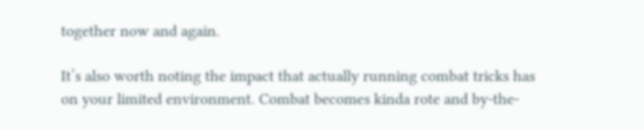together now and again.

It’s also worth noting the impact that actually running combat tricks has on your limited environment. Combat becomes kinda rote and by-the-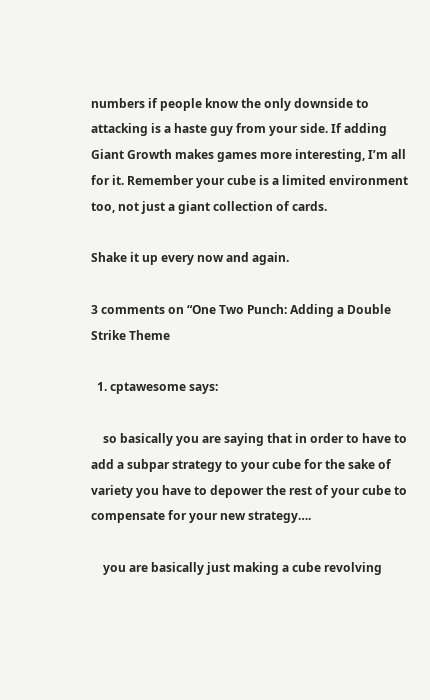numbers if people know the only downside to attacking is a haste guy from your side. If adding Giant Growth makes games more interesting, I’m all for it. Remember your cube is a limited environment too, not just a giant collection of cards.

Shake it up every now and again.

3 comments on “One Two Punch: Adding a Double Strike Theme

  1. cptawesome says:

    so basically you are saying that in order to have to add a subpar strategy to your cube for the sake of variety you have to depower the rest of your cube to compensate for your new strategy….

    you are basically just making a cube revolving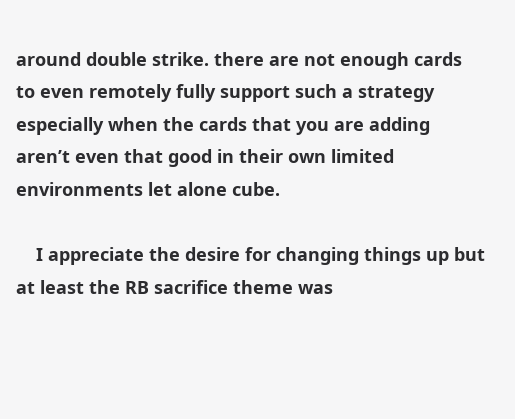around double strike. there are not enough cards to even remotely fully support such a strategy especially when the cards that you are adding aren’t even that good in their own limited environments let alone cube.

    I appreciate the desire for changing things up but at least the RB sacrifice theme was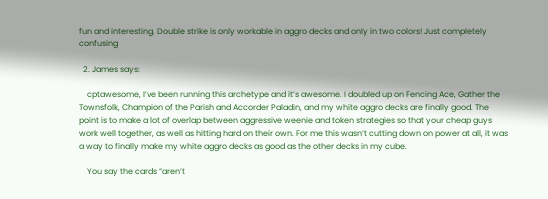fun and interesting. Double strike is only workable in aggro decks and only in two colors! Just completely confusing

  2. James says:

    cptawesome, I’ve been running this archetype and it’s awesome. I doubled up on Fencing Ace, Gather the Townsfolk, Champion of the Parish and Accorder Paladin, and my white aggro decks are finally good. The point is to make a lot of overlap between aggressive weenie and token strategies so that your cheap guys work well together, as well as hitting hard on their own. For me this wasn’t cutting down on power at all, it was a way to finally make my white aggro decks as good as the other decks in my cube.

    You say the cards “aren’t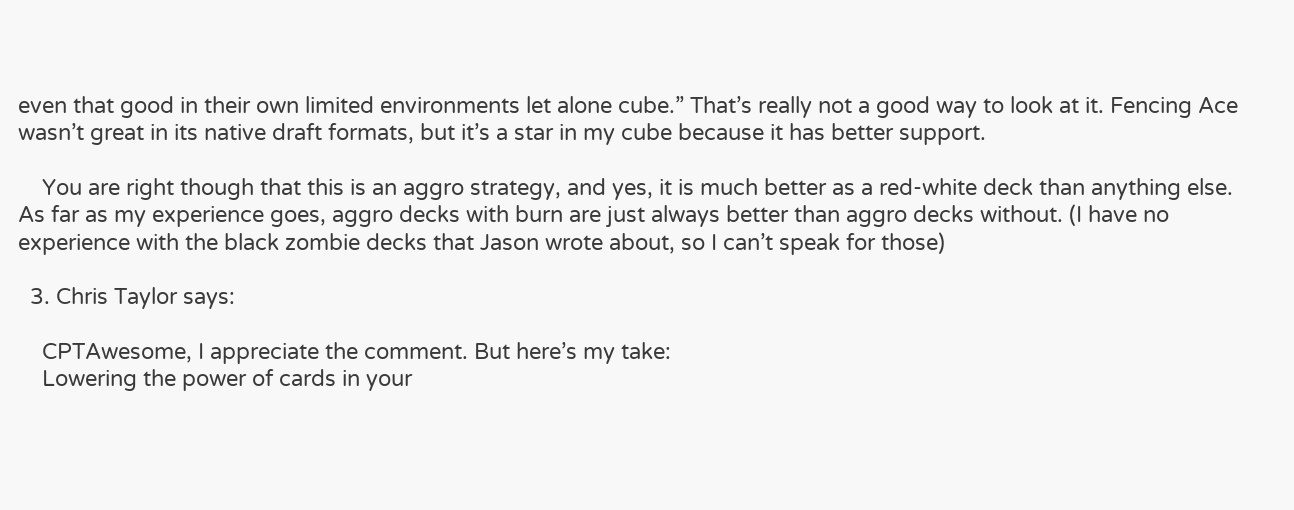even that good in their own limited environments let alone cube.” That’s really not a good way to look at it. Fencing Ace wasn’t great in its native draft formats, but it’s a star in my cube because it has better support.

    You are right though that this is an aggro strategy, and yes, it is much better as a red-white deck than anything else. As far as my experience goes, aggro decks with burn are just always better than aggro decks without. (I have no experience with the black zombie decks that Jason wrote about, so I can’t speak for those)

  3. Chris Taylor says:

    CPTAwesome, I appreciate the comment. But here’s my take:
    Lowering the power of cards in your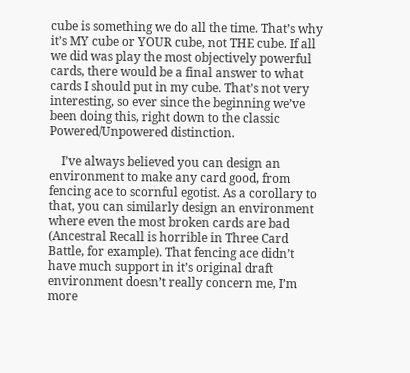cube is something we do all the time. That’s why it’s MY cube or YOUR cube, not THE cube. If all we did was play the most objectively powerful cards, there would be a final answer to what cards I should put in my cube. That’s not very interesting, so ever since the beginning we’ve been doing this, right down to the classic Powered/Unpowered distinction.

    I’ve always believed you can design an environment to make any card good, from fencing ace to scornful egotist. As a corollary to that, you can similarly design an environment where even the most broken cards are bad (Ancestral Recall is horrible in Three Card Battle, for example). That fencing ace didn’t have much support in it’s original draft environment doesn’t really concern me, I’m more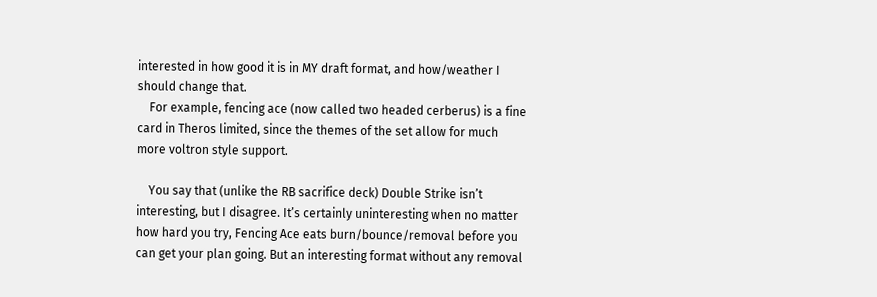interested in how good it is in MY draft format, and how/weather I should change that.
    For example, fencing ace (now called two headed cerberus) is a fine card in Theros limited, since the themes of the set allow for much more voltron style support.

    You say that (unlike the RB sacrifice deck) Double Strike isn’t interesting, but I disagree. It’s certainly uninteresting when no matter how hard you try, Fencing Ace eats burn/bounce/removal before you can get your plan going. But an interesting format without any removal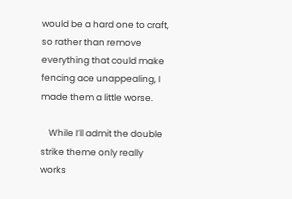would be a hard one to craft, so rather than remove everything that could make fencing ace unappealing, I made them a little worse.

    While I’ll admit the double strike theme only really works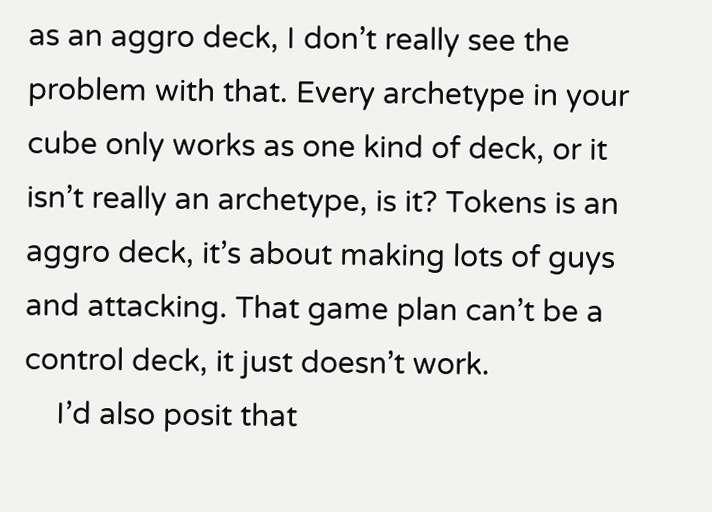as an aggro deck, I don’t really see the problem with that. Every archetype in your cube only works as one kind of deck, or it isn’t really an archetype, is it? Tokens is an aggro deck, it’s about making lots of guys and attacking. That game plan can’t be a control deck, it just doesn’t work.
    I’d also posit that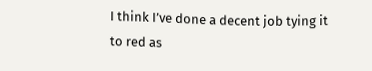I think I’ve done a decent job tying it to red as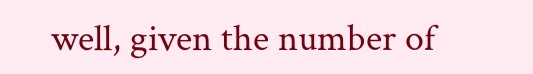well, given the number of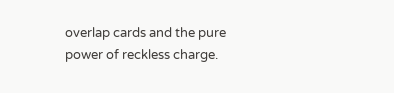overlap cards and the pure power of reckless charge.